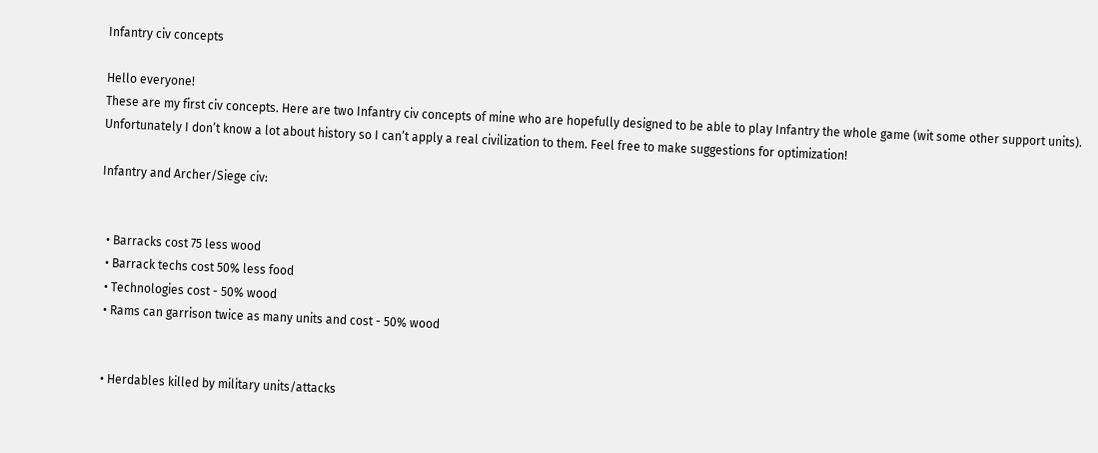Infantry civ concepts

Hello everyone!
These are my first civ concepts. Here are two Infantry civ concepts of mine who are hopefully designed to be able to play Infantry the whole game (wit some other support units). Unfortunately I don’t know a lot about history so I can’t apply a real civilization to them. Feel free to make suggestions for optimization!

Infantry and Archer/Siege civ:


  • Barracks cost 75 less wood
  • Barrack techs cost 50% less food
  • Technologies cost - 50% wood
  • Rams can garrison twice as many units and cost - 50% wood


  • Herdables killed by military units/attacks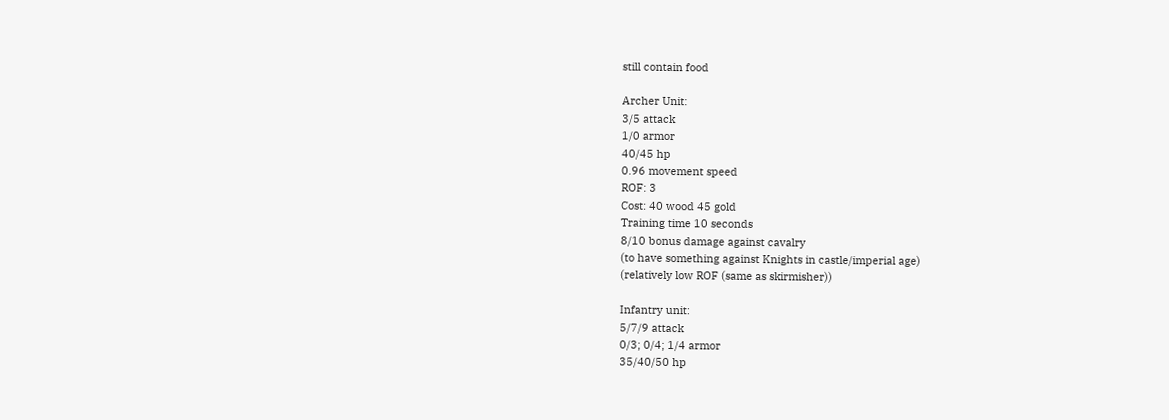still contain food

Archer Unit:
3/5 attack
1/0 armor
40/45 hp
0.96 movement speed
ROF: 3
Cost: 40 wood 45 gold
Training time 10 seconds
8/10 bonus damage against cavalry
(to have something against Knights in castle/imperial age)
(relatively low ROF (same as skirmisher))

Infantry unit:
5/7/9 attack
0/3; 0/4; 1/4 armor
35/40/50 hp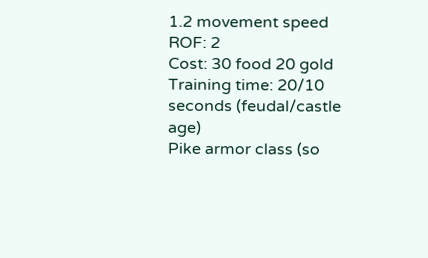1.2 movement speed
ROF: 2
Cost: 30 food 20 gold
Training time: 20/10 seconds (feudal/castle age)
Pike armor class (so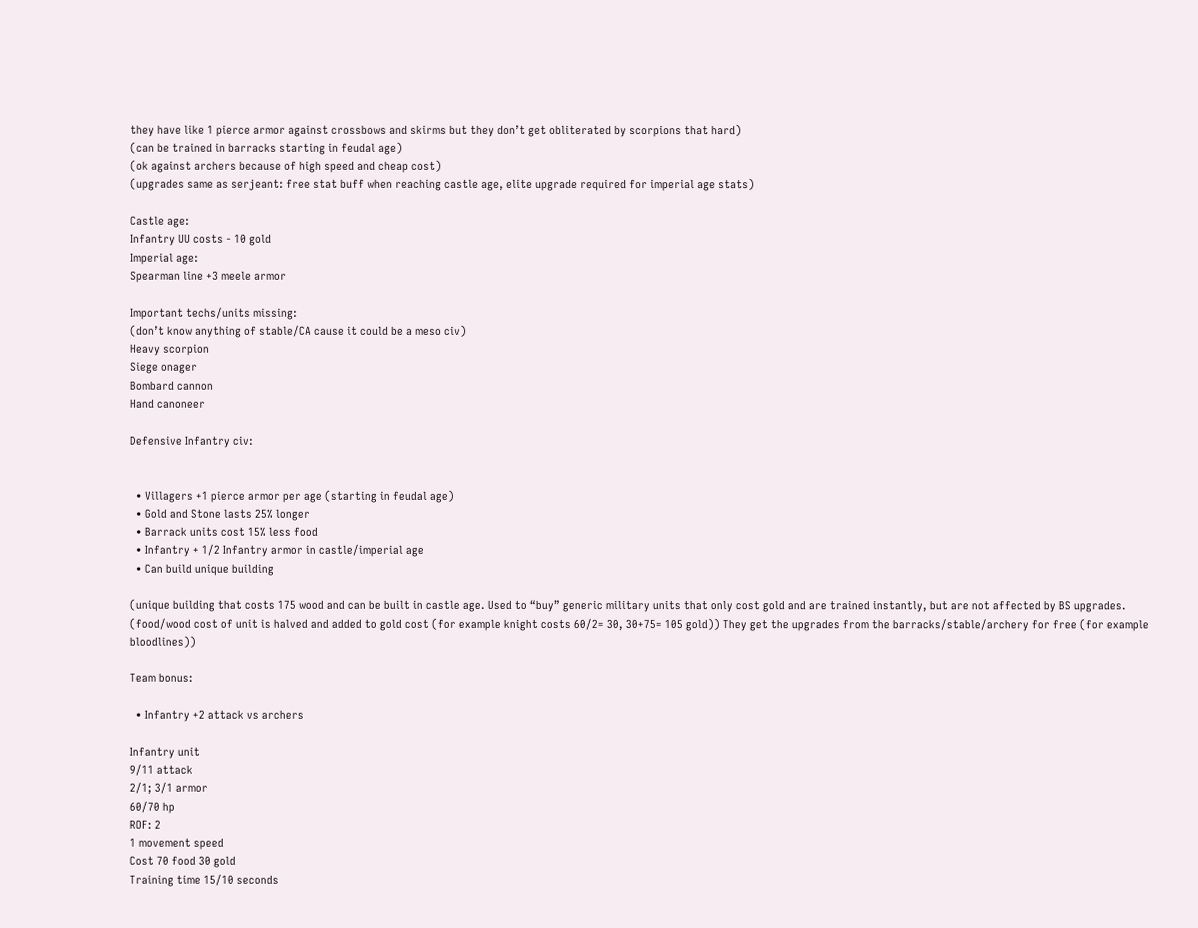they have like 1 pierce armor against crossbows and skirms but they don’t get obliterated by scorpions that hard)
(can be trained in barracks starting in feudal age)
(ok against archers because of high speed and cheap cost)
(upgrades same as serjeant: free stat buff when reaching castle age, elite upgrade required for imperial age stats)

Castle age:
Infantry UU costs - 10 gold
Imperial age:
Spearman line +3 meele armor

Important techs/units missing:
(don’t know anything of stable/CA cause it could be a meso civ)
Heavy scorpion
Siege onager
Bombard cannon
Hand canoneer

Defensive Infantry civ:


  • Villagers +1 pierce armor per age (starting in feudal age)
  • Gold and Stone lasts 25% longer
  • Barrack units cost 15% less food
  • Infantry + 1/2 Infantry armor in castle/imperial age
  • Can build unique building

(unique building that costs 175 wood and can be built in castle age. Used to “buy” generic military units that only cost gold and are trained instantly, but are not affected by BS upgrades. (food/wood cost of unit is halved and added to gold cost (for example knight costs 60/2= 30, 30+75= 105 gold)) They get the upgrades from the barracks/stable/archery for free (for example bloodlines))

Team bonus:

  • Infantry +2 attack vs archers

Infantry unit
9/11 attack
2/1; 3/1 armor
60/70 hp
ROF: 2
1 movement speed
Cost 70 food 30 gold
Training time 15/10 seconds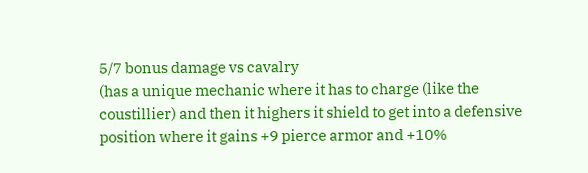5/7 bonus damage vs cavalry
(has a unique mechanic where it has to charge (like the coustillier) and then it highers it shield to get into a defensive position where it gains +9 pierce armor and +10%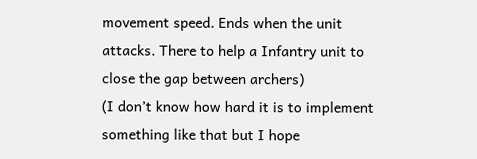movement speed. Ends when the unit attacks. There to help a Infantry unit to close the gap between archers)
(I don’t know how hard it is to implement something like that but I hope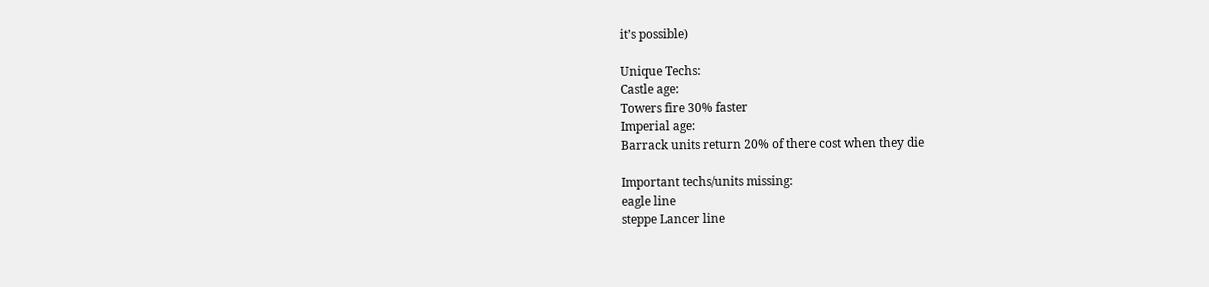it’s possible)

Unique Techs:
Castle age:
Towers fire 30% faster
Imperial age:
Barrack units return 20% of there cost when they die

Important techs/units missing:
eagle line
steppe Lancer line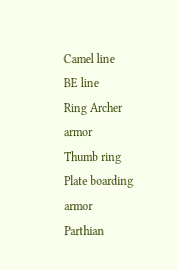Camel line
BE line
Ring Archer armor
Thumb ring
Plate boarding armor
Parthian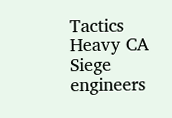Tactics
Heavy CA
Siege engineers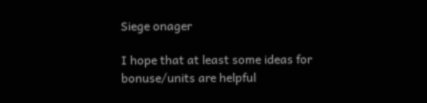Siege onager

I hope that at least some ideas for bonuse/units are helpful